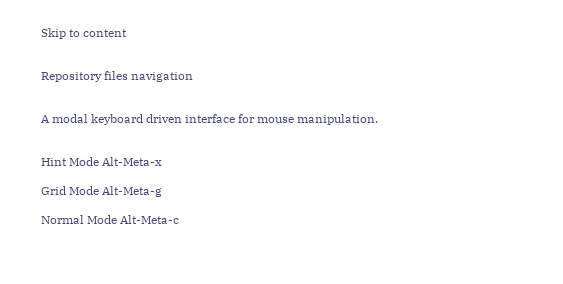Skip to content


Repository files navigation


A modal keyboard driven interface for mouse manipulation.


Hint Mode Alt-Meta-x

Grid Mode Alt-Meta-g

Normal Mode Alt-Meta-c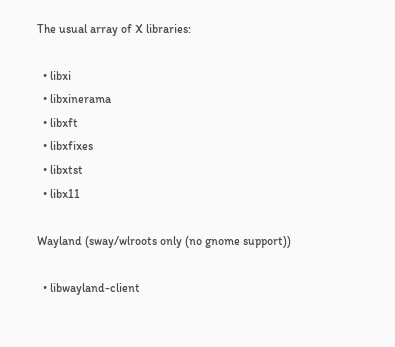The usual array of X libraries:

  • libxi
  • libxinerama
  • libxft
  • libxfixes
  • libxtst
  • libx11

Wayland (sway/wlroots only (no gnome support))

  • libwayland-client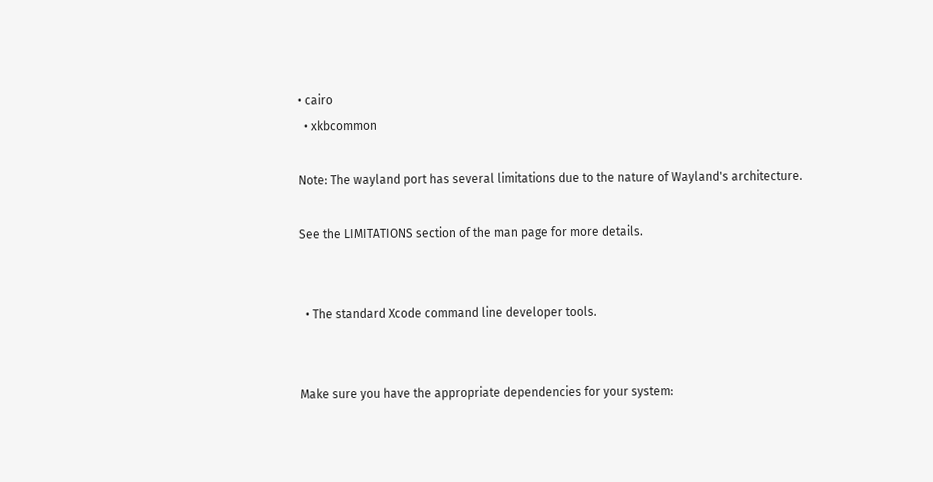• cairo
  • xkbcommon

Note: The wayland port has several limitations due to the nature of Wayland's architecture.

See the LIMITATIONS section of the man page for more details.


  • The standard Xcode command line developer tools.


Make sure you have the appropriate dependencies for your system: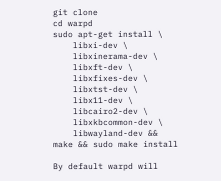git clone
cd warpd
sudo apt-get install \
    libxi-dev \
    libxinerama-dev \
    libxft-dev \
    libxfixes-dev \
    libxtst-dev \
    libx11-dev \
    libcairo2-dev \
    libxkbcommon-dev \
    libwayland-dev &&
make && sudo make install

By default warpd will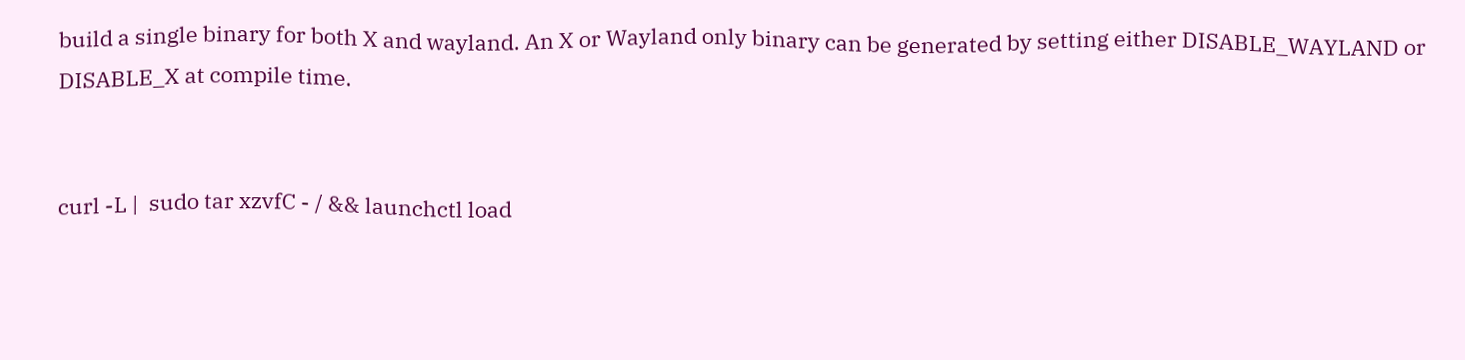build a single binary for both X and wayland. An X or Wayland only binary can be generated by setting either DISABLE_WAYLAND or DISABLE_X at compile time.


curl -L |  sudo tar xzvfC - / && launchctl load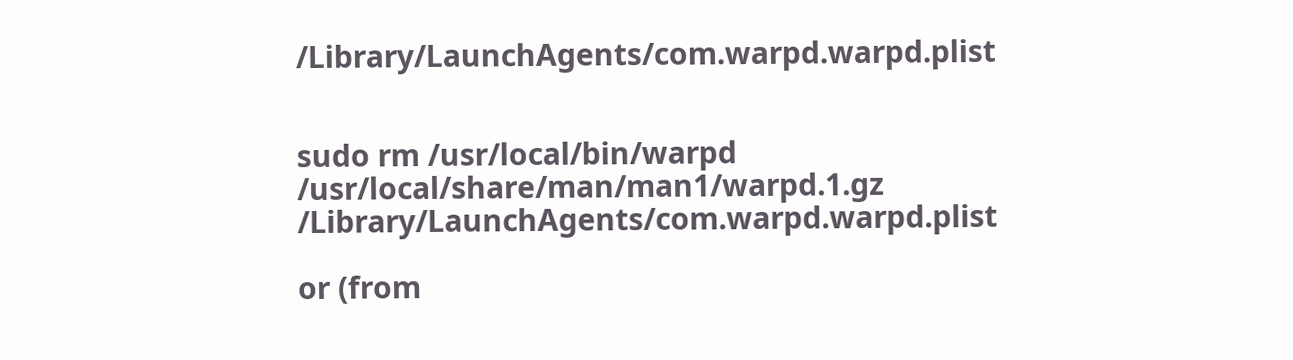/Library/LaunchAgents/com.warpd.warpd.plist


sudo rm /usr/local/bin/warpd /usr/local/share/man/man1/warpd.1.gz /Library/LaunchAgents/com.warpd.warpd.plist

or (from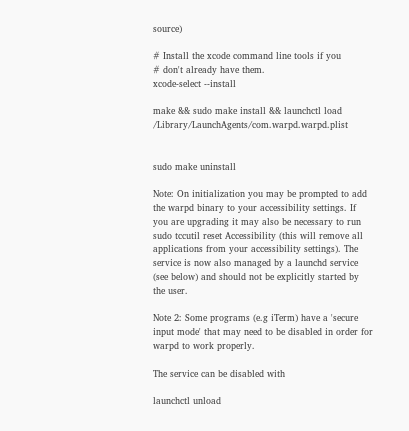source)

# Install the xcode command line tools if you
# don't already have them.
xcode-select --install

make && sudo make install && launchctl load /Library/LaunchAgents/com.warpd.warpd.plist


sudo make uninstall

Note: On initialization you may be prompted to add the warpd binary to your accessibility settings. If you are upgrading it may also be necessary to run sudo tccutil reset Accessibility (this will remove all applications from your accessibility settings). The service is now also managed by a launchd service (see below) and should not be explicitly started by the user.

Note 2: Some programs (e.g iTerm) have a 'secure input mode' that may need to be disabled in order for warpd to work properly.

The service can be disabled with

launchctl unload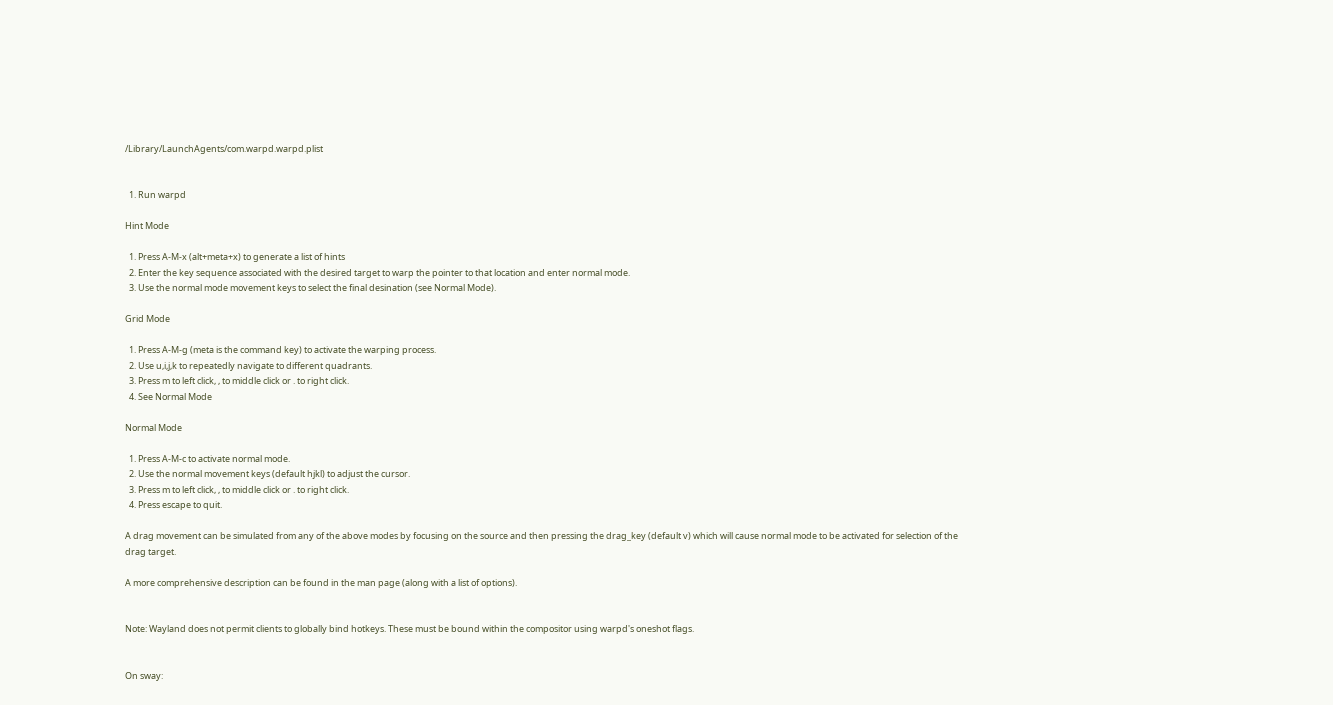/Library/LaunchAgents/com.warpd.warpd.plist


  1. Run warpd

Hint Mode

  1. Press A-M-x (alt+meta+x) to generate a list of hints
  2. Enter the key sequence associated with the desired target to warp the pointer to that location and enter normal mode.
  3. Use the normal mode movement keys to select the final desination (see Normal Mode).

Grid Mode

  1. Press A-M-g (meta is the command key) to activate the warping process.
  2. Use u,i,j,k to repeatedly navigate to different quadrants.
  3. Press m to left click, , to middle click or . to right click.
  4. See Normal Mode

Normal Mode

  1. Press A-M-c to activate normal mode.
  2. Use the normal movement keys (default hjkl) to adjust the cursor.
  3. Press m to left click, , to middle click or . to right click.
  4. Press escape to quit.

A drag movement can be simulated from any of the above modes by focusing on the source and then pressing the drag_key (default v) which will cause normal mode to be activated for selection of the drag target.

A more comprehensive description can be found in the man page (along with a list of options).


Note: Wayland does not permit clients to globally bind hotkeys. These must be bound within the compositor using warpd's oneshot flags.


On sway: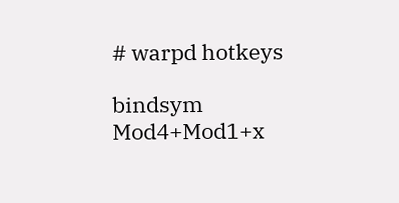# warpd hotkeys

bindsym Mod4+Mod1+x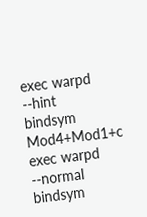exec warpd --hint
bindsym Mod4+Mod1+c exec warpd --normal
bindsym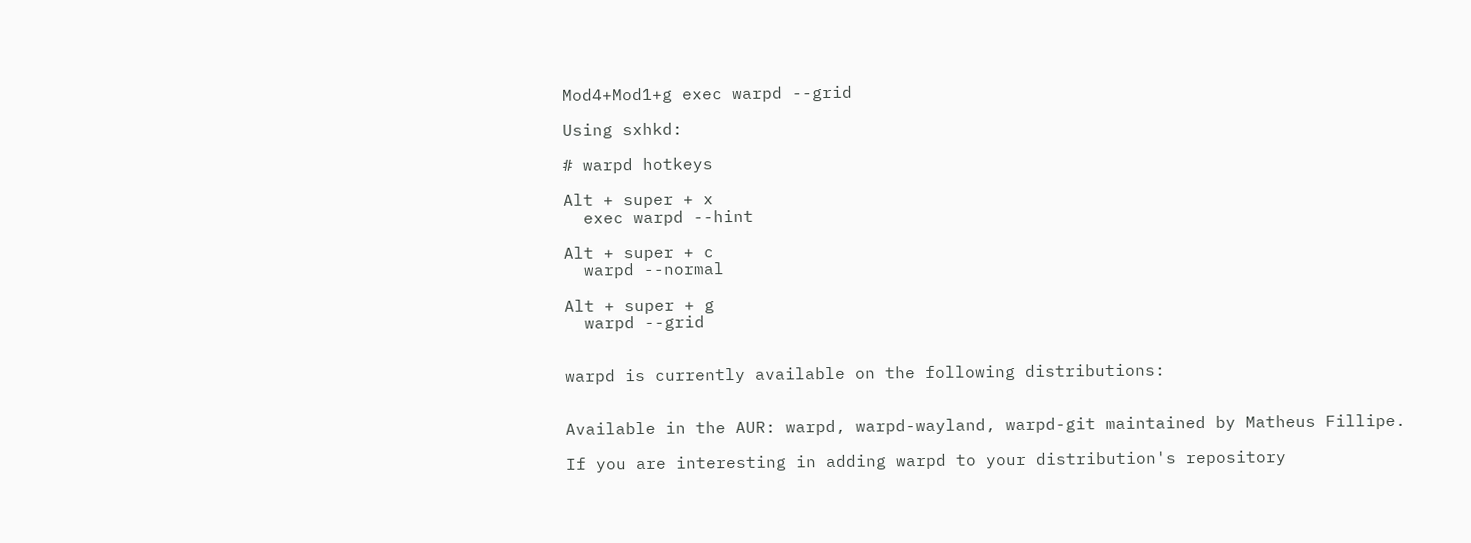Mod4+Mod1+g exec warpd --grid

Using sxhkd:

# warpd hotkeys

Alt + super + x
  exec warpd --hint

Alt + super + c
  warpd --normal

Alt + super + g
  warpd --grid


warpd is currently available on the following distributions:


Available in the AUR: warpd, warpd-wayland, warpd-git maintained by Matheus Fillipe.

If you are interesting in adding warpd to your distribution's repository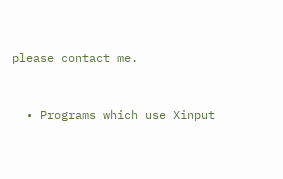please contact me.


  • Programs which use Xinput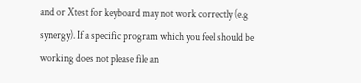and or Xtest for keyboard may not work correctly (e.g synergy). If a specific program which you feel should be working does not please file an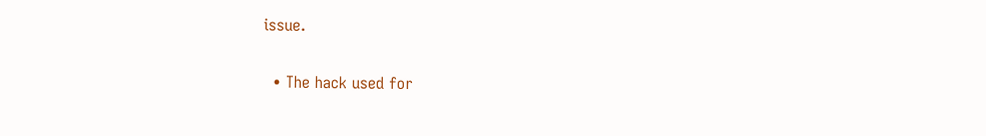issue.

  • The hack used for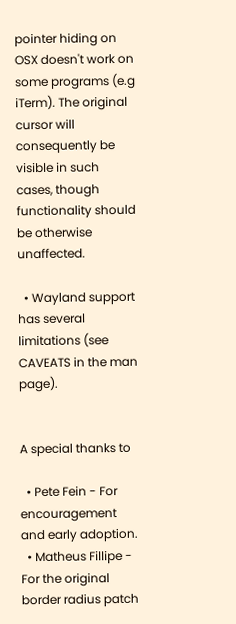pointer hiding on OSX doesn't work on some programs (e.g iTerm). The original cursor will consequently be visible in such cases, though functionality should be otherwise unaffected.

  • Wayland support has several limitations (see CAVEATS in the man page).


A special thanks to

  • Pete Fein - For encouragement and early adoption.
  • Matheus Fillipe - For the original border radius patch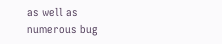as well as numerous bug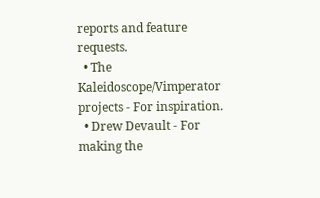reports and feature requests.
  • The Kaleidoscope/Vimperator projects - For inspiration.
  • Drew Devault - For making the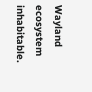Wayland ecosystem inhabitable.